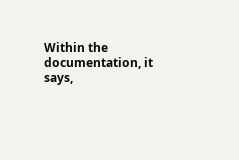Within the documentation, it says,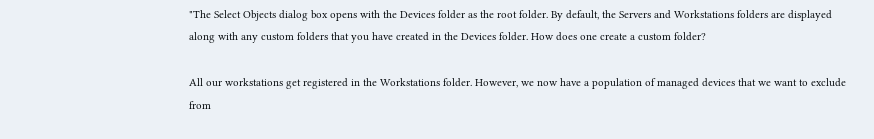"The Select Objects dialog box opens with the Devices folder as the root folder. By default, the Servers and Workstations folders are displayed along with any custom folders that you have created in the Devices folder. How does one create a custom folder?

All our workstations get registered in the Workstations folder. However, we now have a population of managed devices that we want to exclude from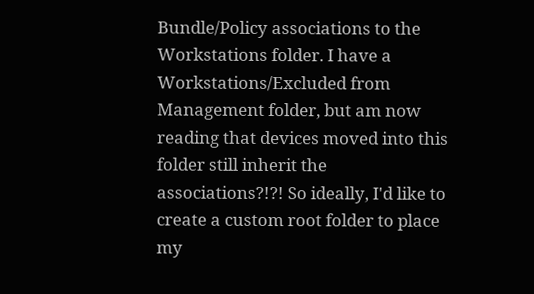Bundle/Policy associations to the Workstations folder. I have a Workstations/Excluded from Management folder, but am now reading that devices moved into this folder still inherit the associations?!?! So ideally, I'd like to create a custom root folder to place my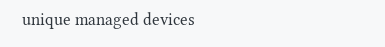unique managed devices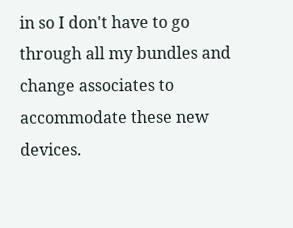in so I don't have to go through all my bundles and change associates to accommodate these new devices.